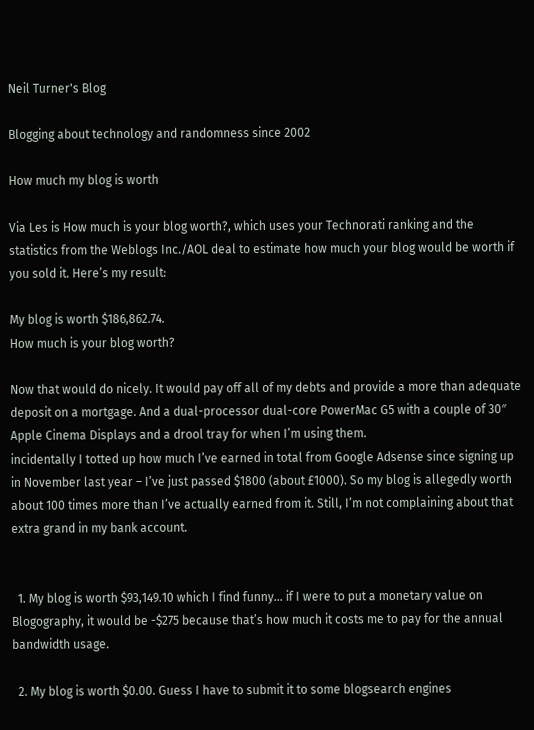Neil Turner's Blog

Blogging about technology and randomness since 2002

How much my blog is worth

Via Les is How much is your blog worth?, which uses your Technorati ranking and the statistics from the Weblogs Inc./AOL deal to estimate how much your blog would be worth if you sold it. Here’s my result:

My blog is worth $186,862.74.
How much is your blog worth?

Now that would do nicely. It would pay off all of my debts and provide a more than adequate deposit on a mortgage. And a dual-processor dual-core PowerMac G5 with a couple of 30″ Apple Cinema Displays and a drool tray for when I’m using them.
incidentally I totted up how much I’ve earned in total from Google Adsense since signing up in November last year – I’ve just passed $1800 (about £1000). So my blog is allegedly worth about 100 times more than I’ve actually earned from it. Still, I’m not complaining about that extra grand in my bank account.


  1. My blog is worth $93,149.10 which I find funny… if I were to put a monetary value on Blogography, it would be -$275 because that’s how much it costs me to pay for the annual bandwidth usage.

  2. My blog is worth $0.00. Guess I have to submit it to some blogsearch engines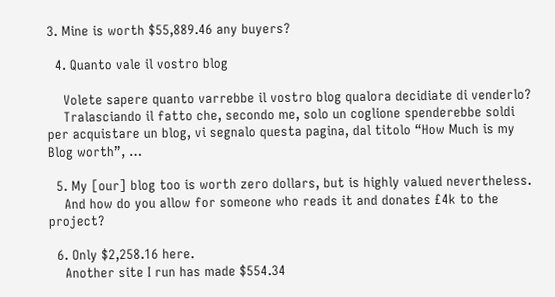3. Mine is worth $55,889.46 any buyers?

  4. Quanto vale il vostro blog

    Volete sapere quanto varrebbe il vostro blog qualora decidiate di venderlo?
    Tralasciando il fatto che, secondo me, solo un coglione spenderebbe soldi per acquistare un blog, vi segnalo questa pagina, dal titolo “How Much is my Blog worth”, …

  5. My [our] blog too is worth zero dollars, but is highly valued nevertheless.
    And how do you allow for someone who reads it and donates £4k to the project?

  6. Only $2,258.16 here.
    Another site I run has made $554.34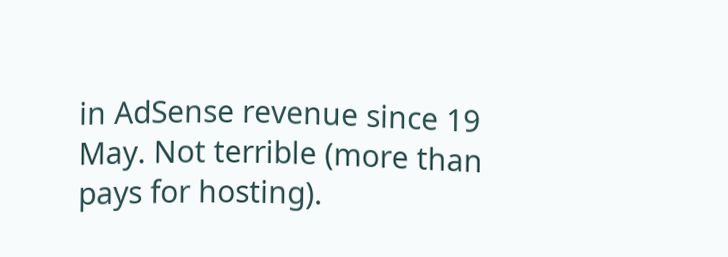in AdSense revenue since 19 May. Not terrible (more than pays for hosting).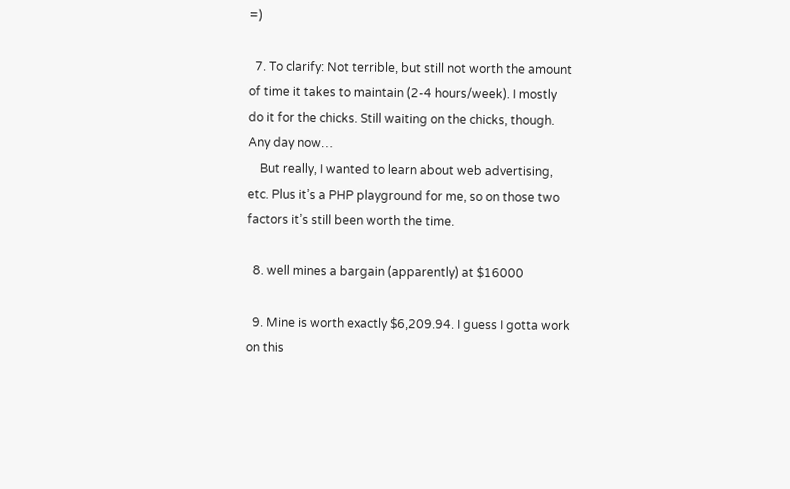=)

  7. To clarify: Not terrible, but still not worth the amount of time it takes to maintain (2-4 hours/week). I mostly do it for the chicks. Still waiting on the chicks, though. Any day now…
    But really, I wanted to learn about web advertising, etc. Plus it’s a PHP playground for me, so on those two factors it’s still been worth the time.

  8. well mines a bargain (apparently) at $16000

  9. Mine is worth exactly $6,209.94. I guess I gotta work on this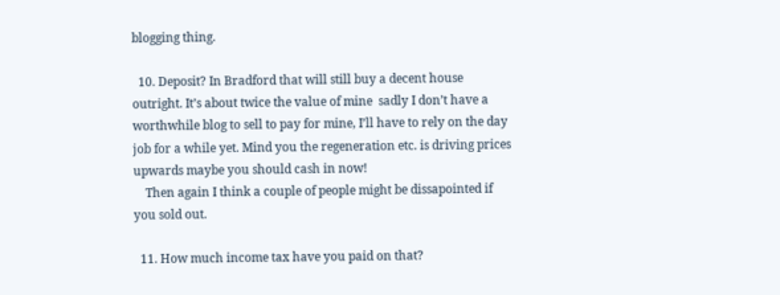blogging thing.

  10. Deposit? In Bradford that will still buy a decent house outright. It’s about twice the value of mine  sadly I don’t have a worthwhile blog to sell to pay for mine, I’ll have to rely on the day job for a while yet. Mind you the regeneration etc. is driving prices upwards maybe you should cash in now!
    Then again I think a couple of people might be dissapointed if you sold out.

  11. How much income tax have you paid on that?